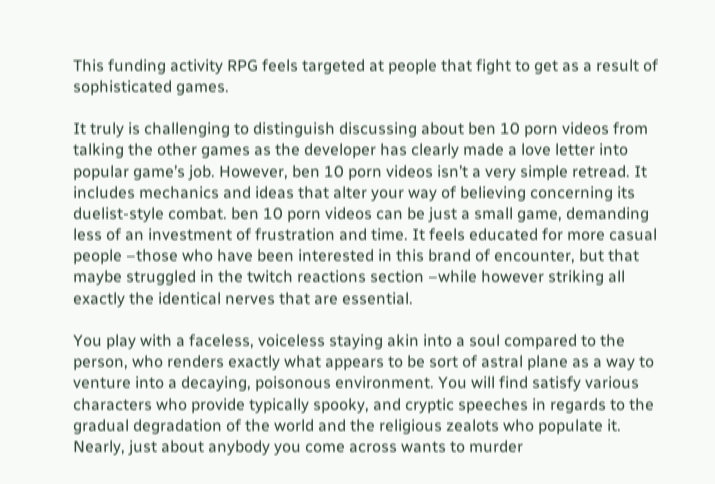This funding activity RPG feels targeted at people that fight to get as a result of sophisticated games.

It truly is challenging to distinguish discussing about ben 10 porn videos from talking the other games as the developer has clearly made a love letter into popular game’s job. However, ben 10 porn videos isn’t a very simple retread. It includes mechanics and ideas that alter your way of believing concerning its duelist-style combat. ben 10 porn videos can be just a small game, demanding less of an investment of frustration and time. It feels educated for more casual people –those who have been interested in this brand of encounter, but that maybe struggled in the twitch reactions section –while however striking all exactly the identical nerves that are essential.

You play with a faceless, voiceless staying akin into a soul compared to the person, who renders exactly what appears to be sort of astral plane as a way to venture into a decaying, poisonous environment. You will find satisfy various characters who provide typically spooky, and cryptic speeches in regards to the gradual degradation of the world and the religious zealots who populate it. Nearly, just about anybody you come across wants to murder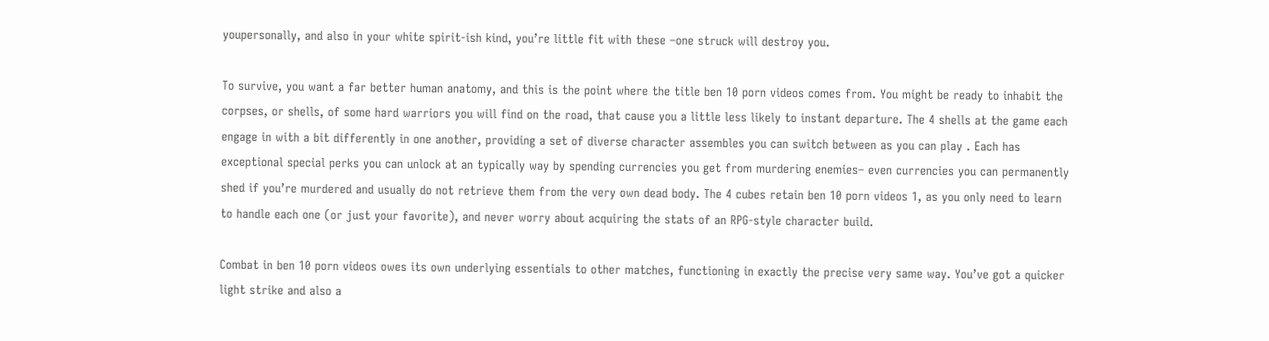youpersonally, and also in your white spirit-ish kind, you’re little fit with these –one struck will destroy you.

To survive, you want a far better human anatomy, and this is the point where the title ben 10 porn videos comes from. You might be ready to inhabit the corpses, or shells, of some hard warriors you will find on the road, that cause you a little less likely to instant departure. The 4 shells at the game each engage in with a bit differently in one another, providing a set of diverse character assembles you can switch between as you can play . Each has exceptional special perks you can unlock at an typically way by spending currencies you get from murdering enemies– even currencies you can permanently shed if you’re murdered and usually do not retrieve them from the very own dead body. The 4 cubes retain ben 10 porn videos 1, as you only need to learn to handle each one (or just your favorite), and never worry about acquiring the stats of an RPG-style character build.

Combat in ben 10 porn videos owes its own underlying essentials to other matches, functioning in exactly the precise very same way. You’ve got a quicker light strike and also a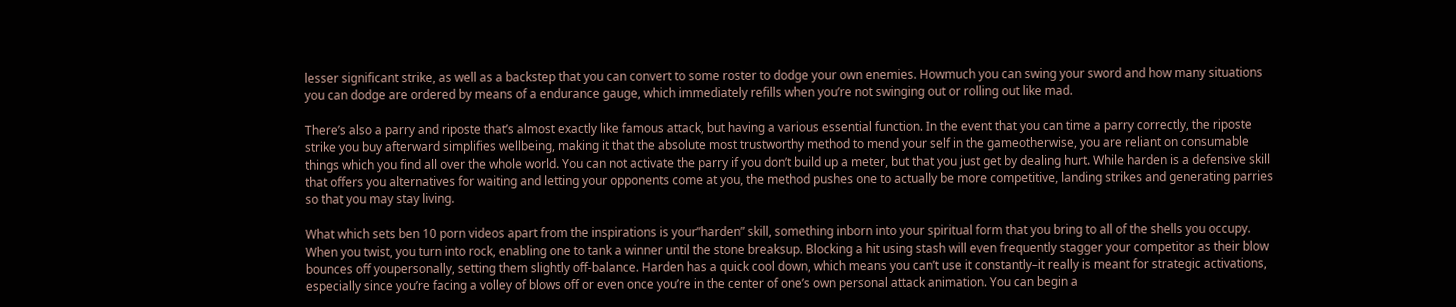lesser significant strike, as well as a backstep that you can convert to some roster to dodge your own enemies. Howmuch you can swing your sword and how many situations you can dodge are ordered by means of a endurance gauge, which immediately refills when you’re not swinging out or rolling out like mad.

There’s also a parry and riposte that’s almost exactly like famous attack, but having a various essential function. In the event that you can time a parry correctly, the riposte strike you buy afterward simplifies wellbeing, making it that the absolute most trustworthy method to mend your self in the gameotherwise, you are reliant on consumable things which you find all over the whole world. You can not activate the parry if you don’t build up a meter, but that you just get by dealing hurt. While harden is a defensive skill that offers you alternatives for waiting and letting your opponents come at you, the method pushes one to actually be more competitive, landing strikes and generating parries so that you may stay living.

What which sets ben 10 porn videos apart from the inspirations is your”harden” skill, something inborn into your spiritual form that you bring to all of the shells you occupy. When you twist, you turn into rock, enabling one to tank a winner until the stone breaksup. Blocking a hit using stash will even frequently stagger your competitor as their blow bounces off youpersonally, setting them slightly off-balance. Harden has a quick cool down, which means you can’t use it constantly–it really is meant for strategic activations, especially since you’re facing a volley of blows off or even once you’re in the center of one’s own personal attack animation. You can begin a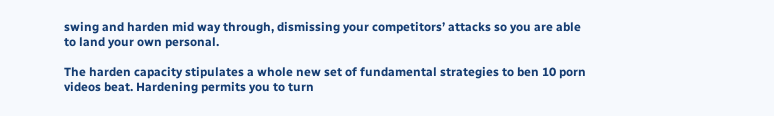swing and harden mid way through, dismissing your competitors’ attacks so you are able to land your own personal.

The harden capacity stipulates a whole new set of fundamental strategies to ben 10 porn videos beat. Hardening permits you to turn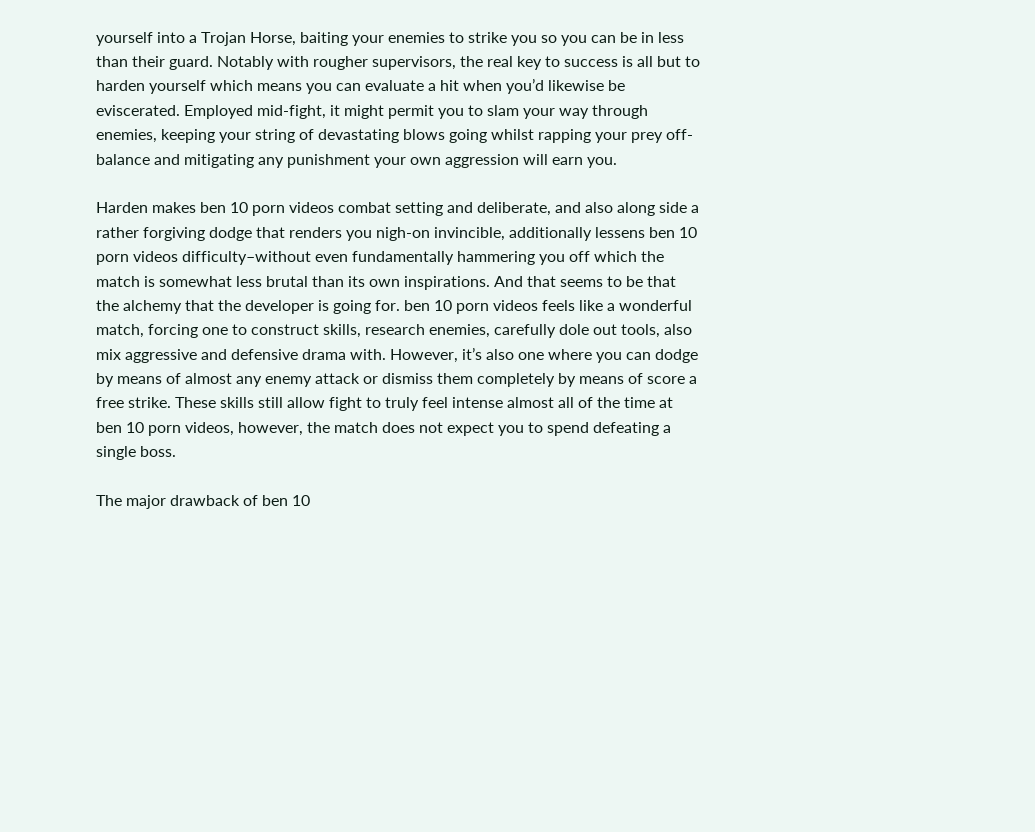yourself into a Trojan Horse, baiting your enemies to strike you so you can be in less than their guard. Notably with rougher supervisors, the real key to success is all but to harden yourself which means you can evaluate a hit when you’d likewise be eviscerated. Employed mid-fight, it might permit you to slam your way through enemies, keeping your string of devastating blows going whilst rapping your prey off-balance and mitigating any punishment your own aggression will earn you.

Harden makes ben 10 porn videos combat setting and deliberate, and also along side a rather forgiving dodge that renders you nigh-on invincible, additionally lessens ben 10 porn videos difficulty–without even fundamentally hammering you off which the match is somewhat less brutal than its own inspirations. And that seems to be that the alchemy that the developer is going for. ben 10 porn videos feels like a wonderful match, forcing one to construct skills, research enemies, carefully dole out tools, also mix aggressive and defensive drama with. However, it’s also one where you can dodge by means of almost any enemy attack or dismiss them completely by means of score a free strike. These skills still allow fight to truly feel intense almost all of the time at ben 10 porn videos, however, the match does not expect you to spend defeating a single boss.

The major drawback of ben 10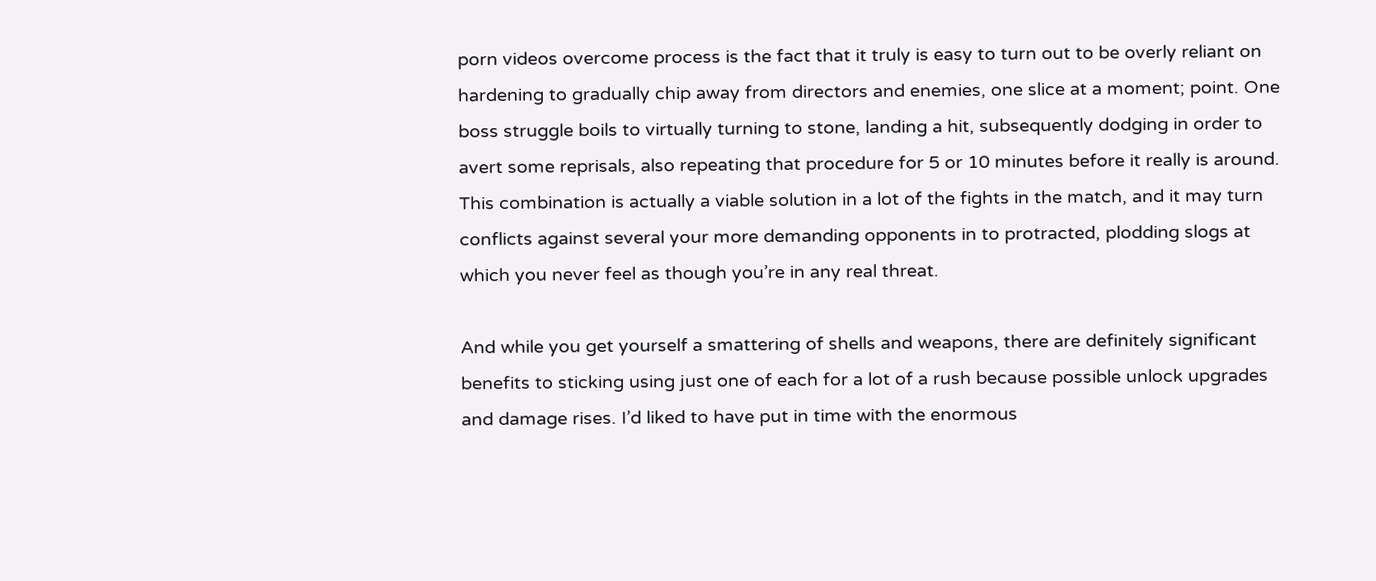porn videos overcome process is the fact that it truly is easy to turn out to be overly reliant on hardening to gradually chip away from directors and enemies, one slice at a moment; point. One boss struggle boils to virtually turning to stone, landing a hit, subsequently dodging in order to avert some reprisals, also repeating that procedure for 5 or 10 minutes before it really is around. This combination is actually a viable solution in a lot of the fights in the match, and it may turn conflicts against several your more demanding opponents in to protracted, plodding slogs at which you never feel as though you’re in any real threat.

And while you get yourself a smattering of shells and weapons, there are definitely significant benefits to sticking using just one of each for a lot of a rush because possible unlock upgrades and damage rises. I’d liked to have put in time with the enormous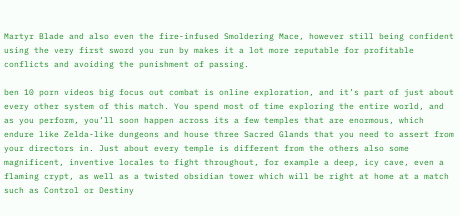Martyr Blade and also even the fire-infused Smoldering Mace, however still being confident using the very first sword you run by makes it a lot more reputable for profitable conflicts and avoiding the punishment of passing.

ben 10 porn videos big focus out combat is online exploration, and it’s part of just about every other system of this match. You spend most of time exploring the entire world, and as you perform, you’ll soon happen across its a few temples that are enormous, which endure like Zelda-like dungeons and house three Sacred Glands that you need to assert from your directors in. Just about every temple is different from the others also some magnificent, inventive locales to fight throughout, for example a deep, icy cave, even a flaming crypt, as well as a twisted obsidian tower which will be right at home at a match such as Control or Destiny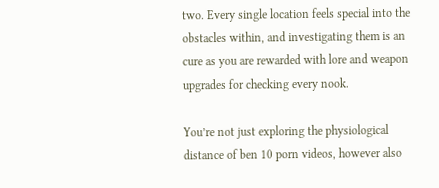two. Every single location feels special into the obstacles within, and investigating them is an cure as you are rewarded with lore and weapon upgrades for checking every nook.

You’re not just exploring the physiological distance of ben 10 porn videos, however also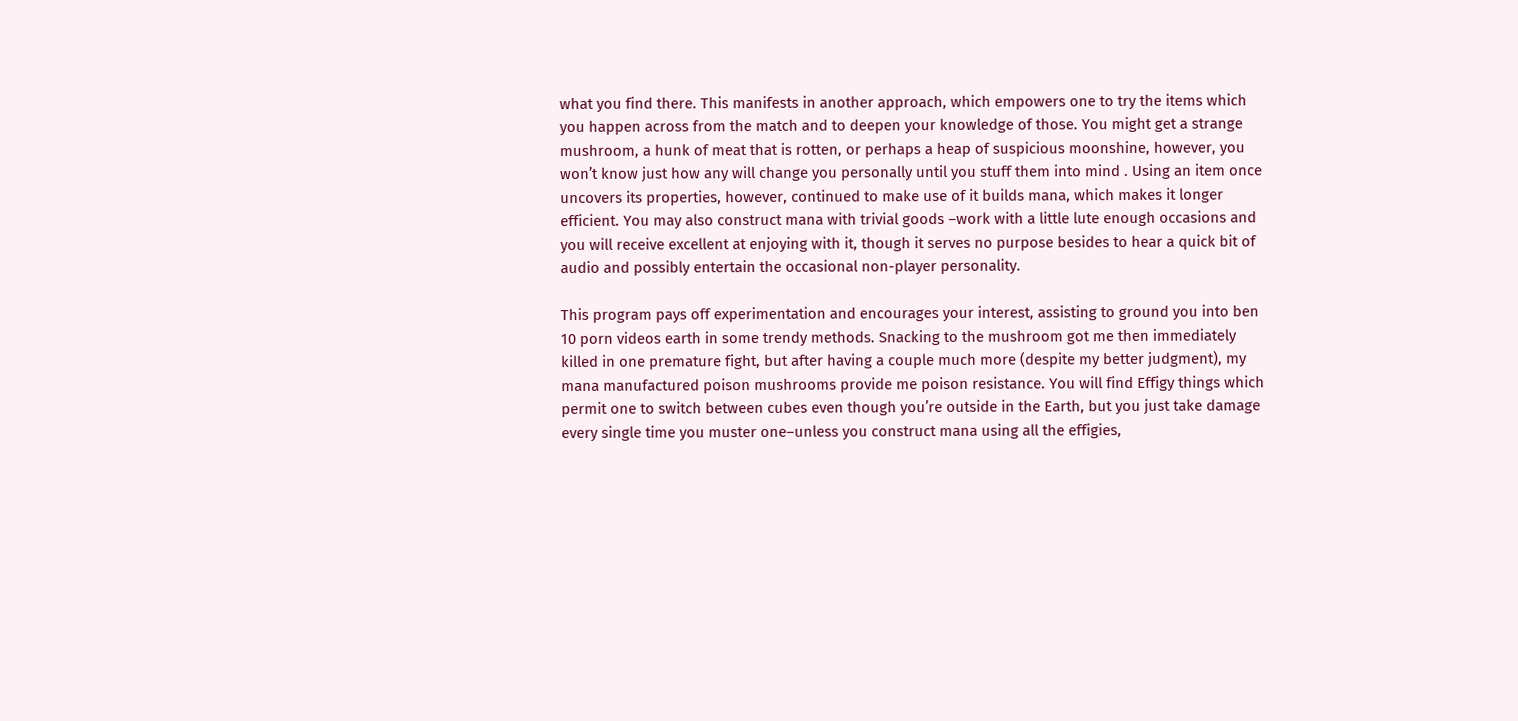what you find there. This manifests in another approach, which empowers one to try the items which you happen across from the match and to deepen your knowledge of those. You might get a strange mushroom, a hunk of meat that is rotten, or perhaps a heap of suspicious moonshine, however, you won’t know just how any will change you personally until you stuff them into mind . Using an item once uncovers its properties, however, continued to make use of it builds mana, which makes it longer efficient. You may also construct mana with trivial goods –work with a little lute enough occasions and you will receive excellent at enjoying with it, though it serves no purpose besides to hear a quick bit of audio and possibly entertain the occasional non-player personality.

This program pays off experimentation and encourages your interest, assisting to ground you into ben 10 porn videos earth in some trendy methods. Snacking to the mushroom got me then immediately killed in one premature fight, but after having a couple much more (despite my better judgment), my mana manufactured poison mushrooms provide me poison resistance. You will find Effigy things which permit one to switch between cubes even though you’re outside in the Earth, but you just take damage every single time you muster one–unless you construct mana using all the effigies,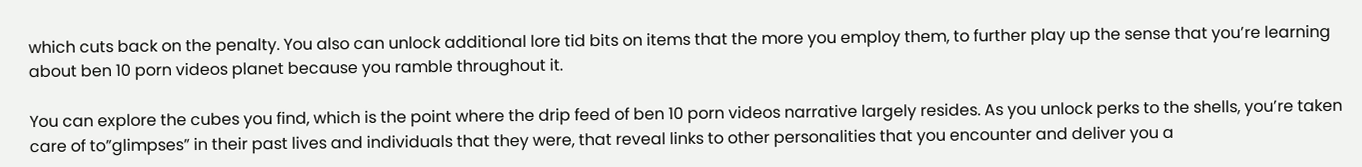which cuts back on the penalty. You also can unlock additional lore tid bits on items that the more you employ them, to further play up the sense that you’re learning about ben 10 porn videos planet because you ramble throughout it.

You can explore the cubes you find, which is the point where the drip feed of ben 10 porn videos narrative largely resides. As you unlock perks to the shells, you’re taken care of to”glimpses” in their past lives and individuals that they were, that reveal links to other personalities that you encounter and deliver you a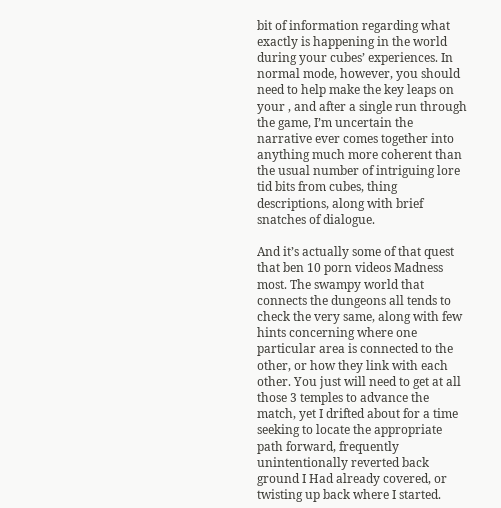bit of information regarding what exactly is happening in the world during your cubes’ experiences. In normal mode, however, you should need to help make the key leaps on your , and after a single run through the game, I’m uncertain the narrative ever comes together into anything much more coherent than the usual number of intriguing lore tid bits from cubes, thing descriptions, along with brief snatches of dialogue.

And it’s actually some of that quest that ben 10 porn videos Madness most. The swampy world that connects the dungeons all tends to check the very same, along with few hints concerning where one particular area is connected to the other, or how they link with each other. You just will need to get at all those 3 temples to advance the match, yet I drifted about for a time seeking to locate the appropriate path forward, frequently unintentionally reverted back ground I Had already covered, or twisting up back where I started.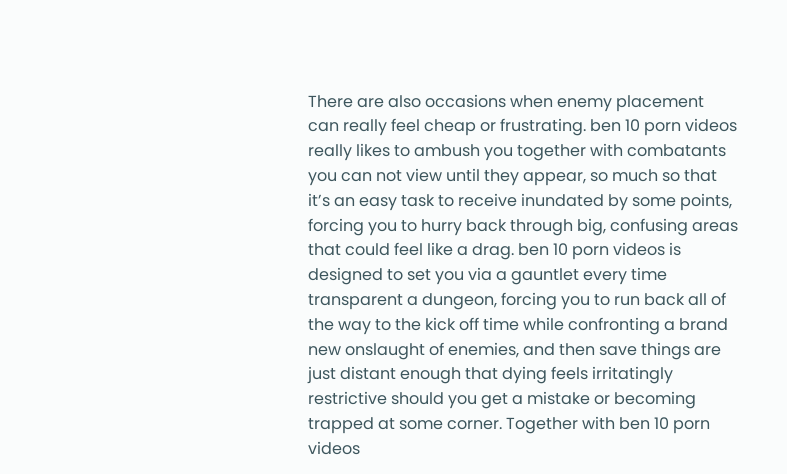There are also occasions when enemy placement can really feel cheap or frustrating. ben 10 porn videos really likes to ambush you together with combatants you can not view until they appear, so much so that it’s an easy task to receive inundated by some points, forcing you to hurry back through big, confusing areas that could feel like a drag. ben 10 porn videos is designed to set you via a gauntlet every time transparent a dungeon, forcing you to run back all of the way to the kick off time while confronting a brand new onslaught of enemies, and then save things are just distant enough that dying feels irritatingly restrictive should you get a mistake or becoming trapped at some corner. Together with ben 10 porn videos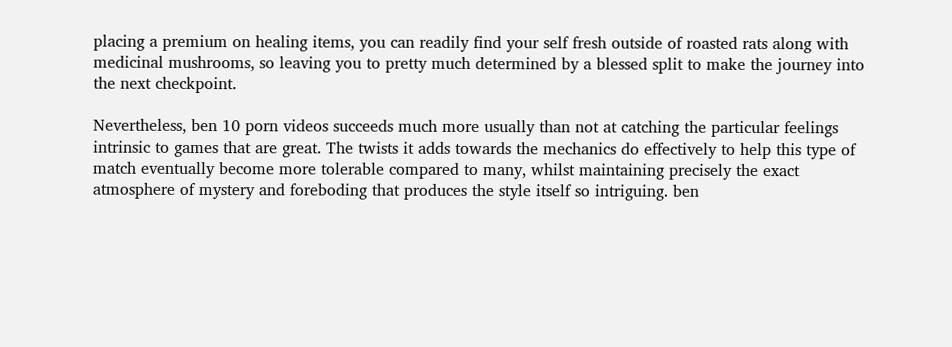placing a premium on healing items, you can readily find your self fresh outside of roasted rats along with medicinal mushrooms, so leaving you to pretty much determined by a blessed split to make the journey into the next checkpoint.

Nevertheless, ben 10 porn videos succeeds much more usually than not at catching the particular feelings intrinsic to games that are great. The twists it adds towards the mechanics do effectively to help this type of match eventually become more tolerable compared to many, whilst maintaining precisely the exact atmosphere of mystery and foreboding that produces the style itself so intriguing. ben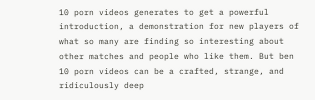10 porn videos generates to get a powerful introduction, a demonstration for new players of what so many are finding so interesting about other matches and people who like them. But ben 10 porn videos can be a crafted, strange, and ridiculously deep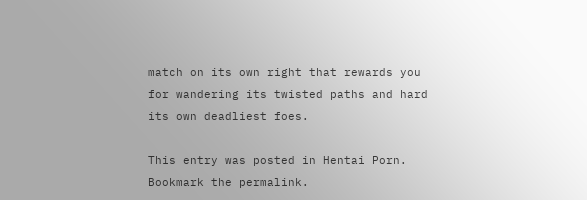match on its own right that rewards you for wandering its twisted paths and hard its own deadliest foes.

This entry was posted in Hentai Porn. Bookmark the permalink.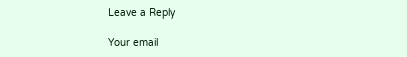Leave a Reply

Your email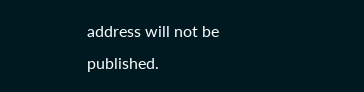address will not be published.